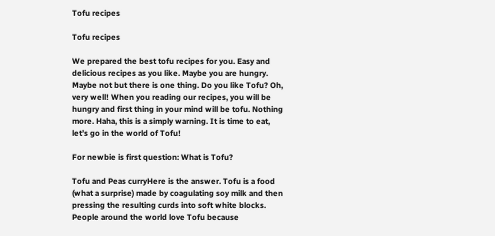Tofu recipes

Tofu recipes

We prepared the best tofu recipes for you. Easy and delicious recipes as you like. Maybe you are hungry. Maybe not but there is one thing. Do you like Tofu? Oh, very well! When you reading our recipes, you will be hungry and first thing in your mind will be tofu. Nothing more. Haha, this is a simply warning. It is time to eat, let’s go in the world of Tofu!

For newbie is first question: What is Tofu?

Tofu and Peas curryHere is the answer. Tofu is a food (what a surprise) made by coagulating soy milk and then pressing the resulting curds into soft white blocks. People around the world love Tofu because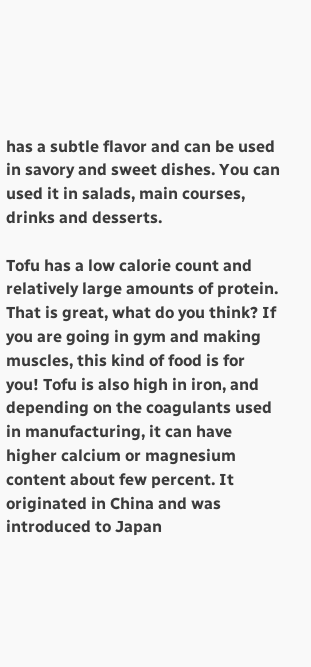has a subtle flavor and can be used in savory and sweet dishes. You can used it in salads, main courses, drinks and desserts.

Tofu has a low calorie count and relatively large amounts of protein. That is great, what do you think? If you are going in gym and making muscles, this kind of food is for you! Tofu is also high in iron, and depending on the coagulants used in manufacturing, it can have higher calcium or magnesium content about few percent. It originated in China and was introduced to Japan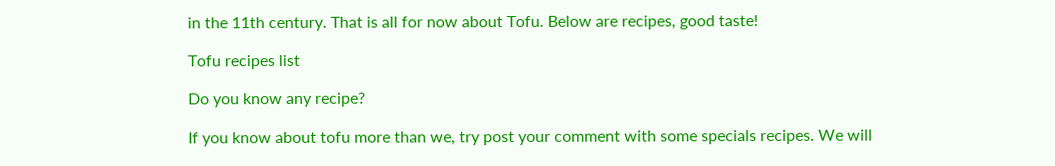in the 11th century. That is all for now about Tofu. Below are recipes, good taste!

Tofu recipes list

Do you know any recipe?

If you know about tofu more than we, try post your comment with some specials recipes. We will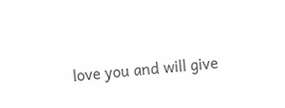love you and will give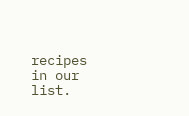recipes in our list.